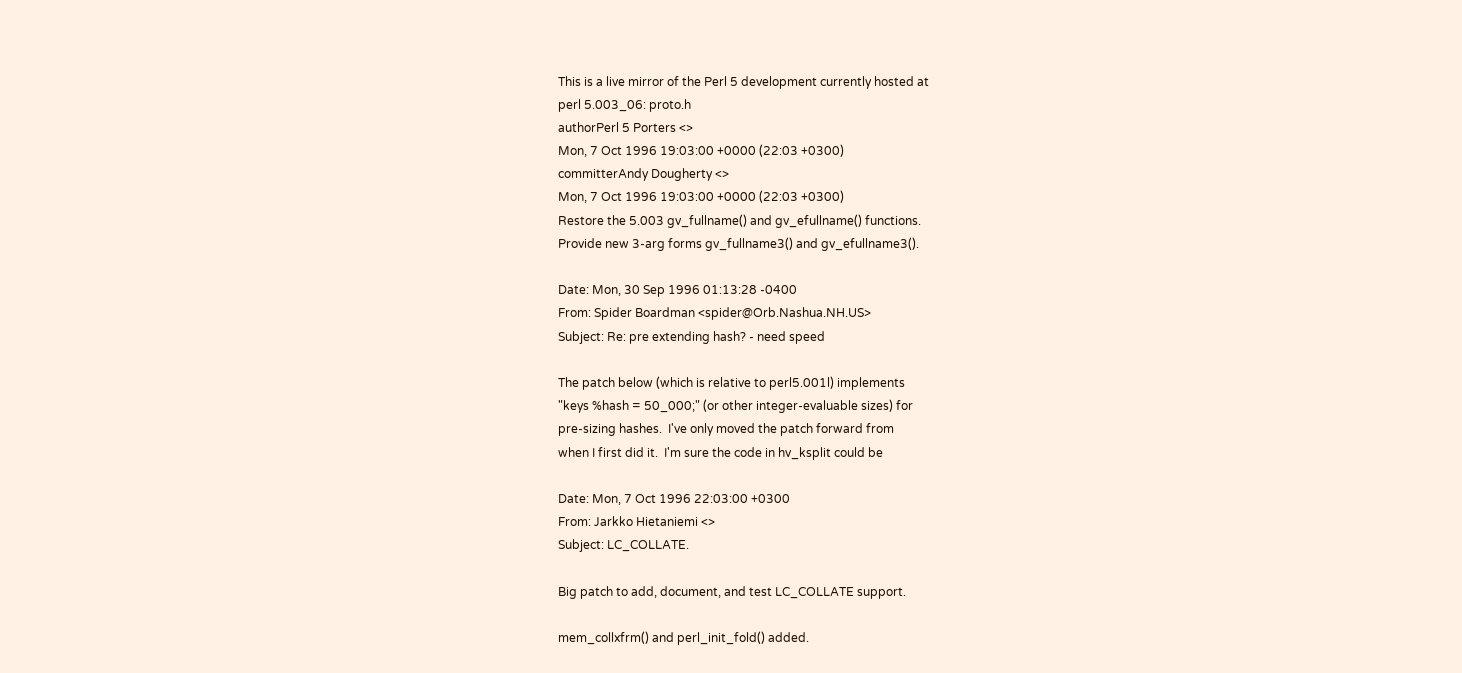This is a live mirror of the Perl 5 development currently hosted at
perl 5.003_06: proto.h
authorPerl 5 Porters <>
Mon, 7 Oct 1996 19:03:00 +0000 (22:03 +0300)
committerAndy Dougherty <>
Mon, 7 Oct 1996 19:03:00 +0000 (22:03 +0300)
Restore the 5.003 gv_fullname() and gv_efullname() functions.
Provide new 3-arg forms gv_fullname3() and gv_efullname3().

Date: Mon, 30 Sep 1996 01:13:28 -0400
From: Spider Boardman <spider@Orb.Nashua.NH.US>
Subject: Re: pre extending hash? - need speed

The patch below (which is relative to perl5.001l) implements
"keys %hash = 50_000;" (or other integer-evaluable sizes) for
pre-sizing hashes.  I've only moved the patch forward from
when I first did it.  I'm sure the code in hv_ksplit could be

Date: Mon, 7 Oct 1996 22:03:00 +0300
From: Jarkko Hietaniemi <>
Subject: LC_COLLATE.

Big patch to add, document, and test LC_COLLATE support.

mem_collxfrm() and perl_init_fold() added.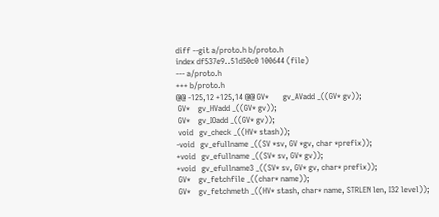diff --git a/proto.h b/proto.h
index df537e9..51d50c0 100644 (file)
--- a/proto.h
+++ b/proto.h
@@ -125,12 +125,14 @@ GV*       gv_AVadd _((GV* gv));
 GV*    gv_HVadd _((GV* gv));
 GV*    gv_IOadd _((GV* gv));
 void   gv_check _((HV* stash));
-void   gv_efullname _((SV *sv, GV *gv, char *prefix));
+void   gv_efullname _((SV* sv, GV* gv));
+void   gv_efullname3 _((SV* sv, GV* gv, char* prefix));
 GV*    gv_fetchfile _((char* name));
 GV*    gv_fetchmeth _((HV* stash, char* name, STRLEN len, I32 level));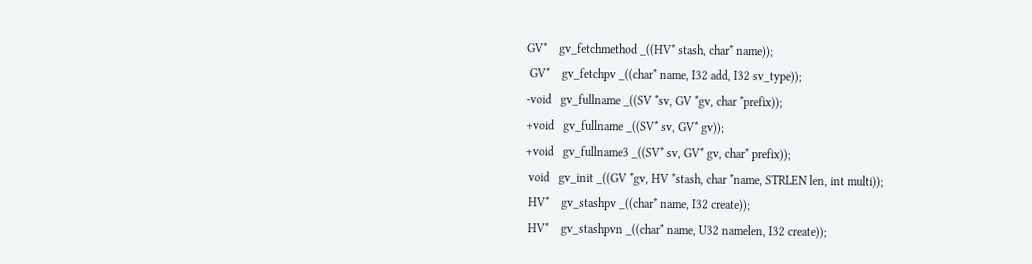GV*    gv_fetchmethod _((HV* stash, char* name));
 GV*    gv_fetchpv _((char* name, I32 add, I32 sv_type));
-void   gv_fullname _((SV *sv, GV *gv, char *prefix));
+void   gv_fullname _((SV* sv, GV* gv));
+void   gv_fullname3 _((SV* sv, GV* gv, char* prefix));
 void   gv_init _((GV *gv, HV *stash, char *name, STRLEN len, int multi));
 HV*    gv_stashpv _((char* name, I32 create));
 HV*    gv_stashpvn _((char* name, U32 namelen, I32 create));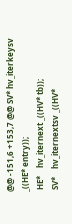@@ -151,6 +153,7 @@ SV* hv_iterkeysv _((HE* entry));
 HE*    hv_iternext _((HV* tb));
 SV*    hv_iternextsv _((HV*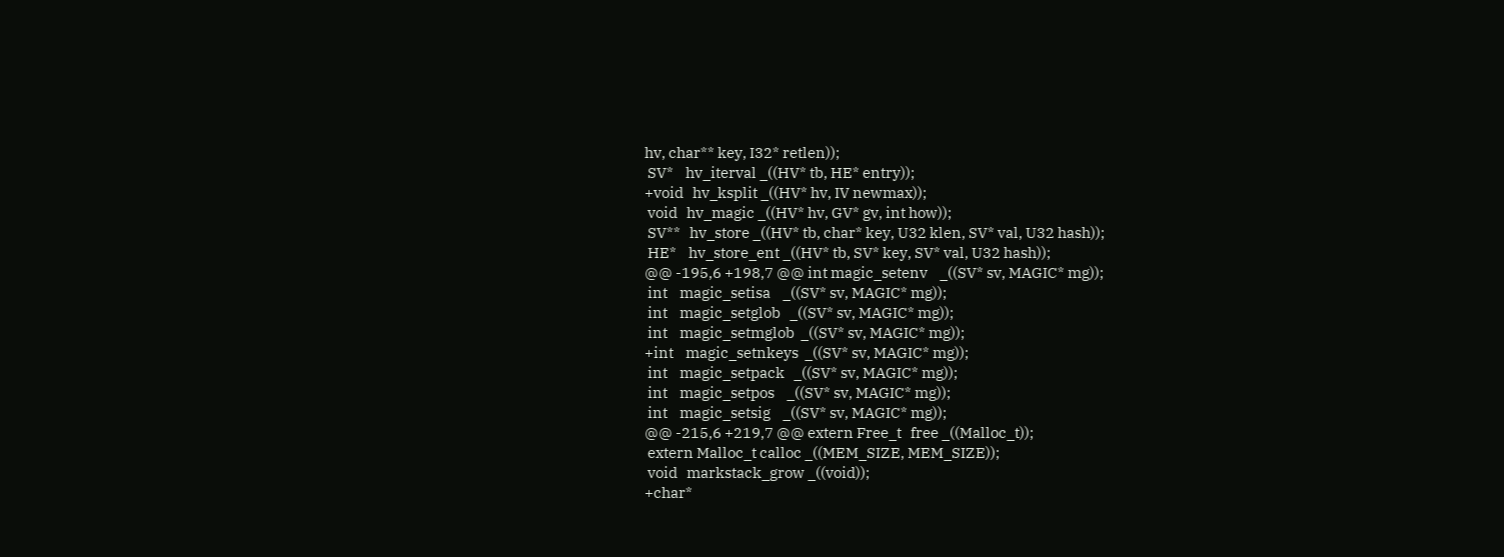hv, char** key, I32* retlen));
 SV*    hv_iterval _((HV* tb, HE* entry));
+void   hv_ksplit _((HV* hv, IV newmax));
 void   hv_magic _((HV* hv, GV* gv, int how));
 SV**   hv_store _((HV* tb, char* key, U32 klen, SV* val, U32 hash));
 HE*    hv_store_ent _((HV* tb, SV* key, SV* val, U32 hash));
@@ -195,6 +198,7 @@ int magic_setenv    _((SV* sv, MAGIC* mg));
 int    magic_setisa    _((SV* sv, MAGIC* mg));
 int    magic_setglob   _((SV* sv, MAGIC* mg));
 int    magic_setmglob  _((SV* sv, MAGIC* mg));
+int    magic_setnkeys  _((SV* sv, MAGIC* mg));
 int    magic_setpack   _((SV* sv, MAGIC* mg));
 int    magic_setpos    _((SV* sv, MAGIC* mg));
 int    magic_setsig    _((SV* sv, MAGIC* mg));
@@ -215,6 +219,7 @@ extern Free_t   free _((Malloc_t));
 extern Malloc_t calloc _((MEM_SIZE, MEM_SIZE));
 void   markstack_grow _((void));
+char*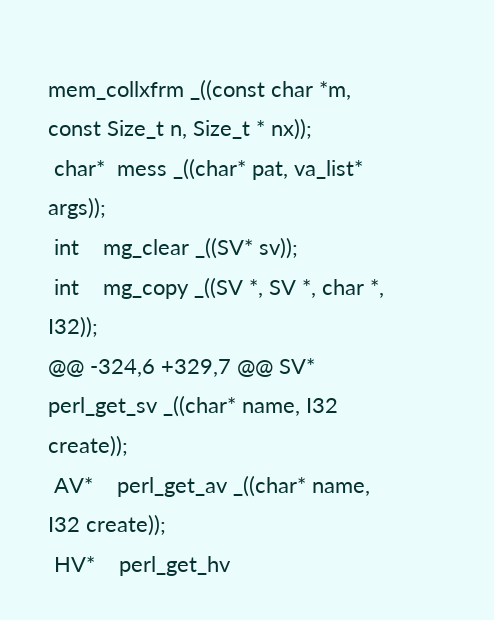mem_collxfrm _((const char *m, const Size_t n, Size_t * nx));
 char*  mess _((char* pat, va_list* args));
 int    mg_clear _((SV* sv));
 int    mg_copy _((SV *, SV *, char *, I32));
@@ -324,6 +329,7 @@ SV* perl_get_sv _((char* name, I32 create));
 AV*    perl_get_av _((char* name, I32 create));
 HV*    perl_get_hv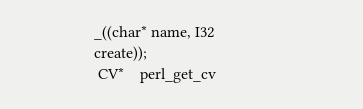_((char* name, I32 create));
 CV*    perl_get_cv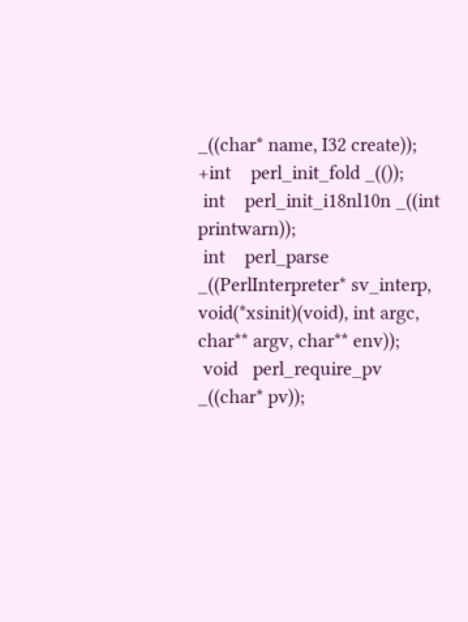_((char* name, I32 create));
+int    perl_init_fold _(());
 int    perl_init_i18nl10n _((int printwarn));
 int    perl_parse _((PerlInterpreter* sv_interp, void(*xsinit)(void), int argc, char** argv, char** env));
 void   perl_require_pv _((char* pv));